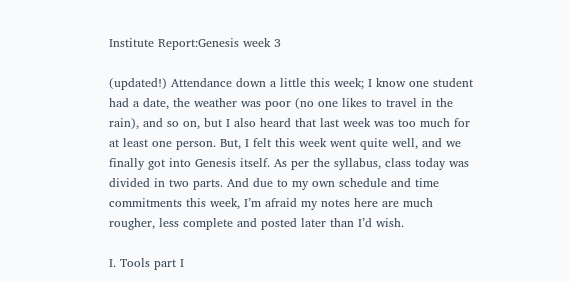Institute Report:Genesis week 3

(updated!) Attendance down a little this week; I know one student had a date, the weather was poor (no one likes to travel in the rain), and so on, but I also heard that last week was too much for at least one person. But, I felt this week went quite well, and we finally got into Genesis itself. As per the syllabus, class today was divided in two parts. And due to my own schedule and time commitments this week, I’m afraid my notes here are much rougher, less complete and posted later than I’d wish.

I. Tools part I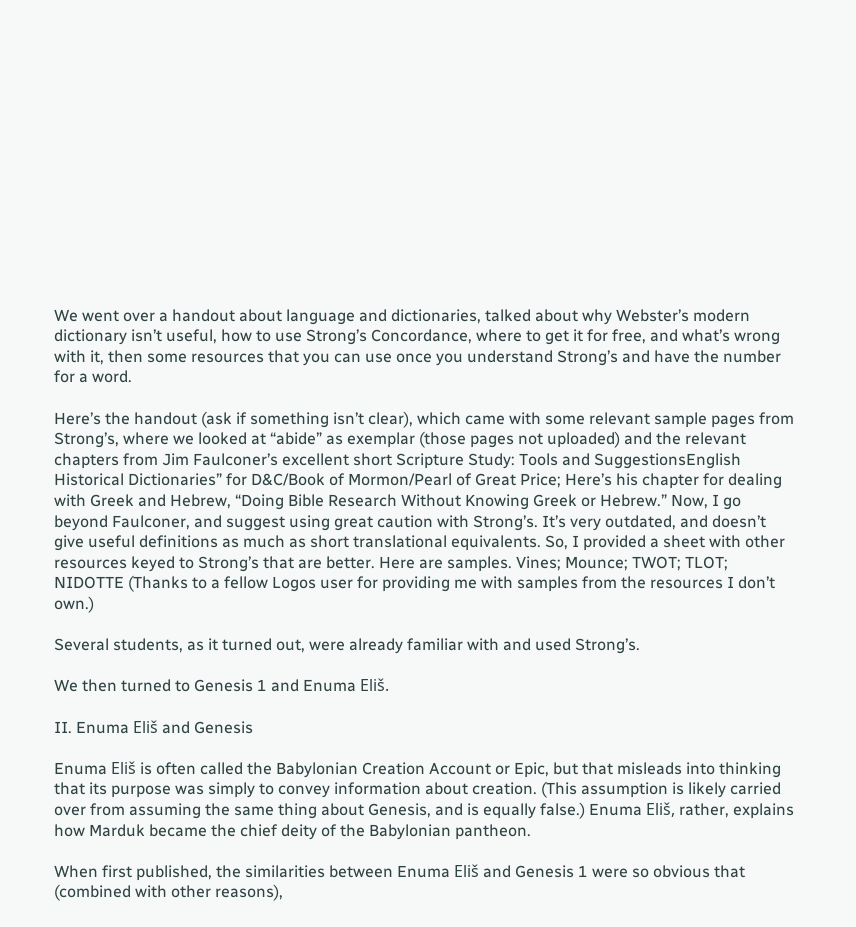We went over a handout about language and dictionaries, talked about why Webster’s modern dictionary isn’t useful, how to use Strong’s Concordance, where to get it for free, and what’s wrong with it, then some resources that you can use once you understand Strong’s and have the number for a word.

Here’s the handout (ask if something isn’t clear), which came with some relevant sample pages from Strong’s, where we looked at “abide” as exemplar (those pages not uploaded) and the relevant chapters from Jim Faulconer’s excellent short Scripture Study: Tools and SuggestionsEnglish Historical Dictionaries” for D&C/Book of Mormon/Pearl of Great Price; Here’s his chapter for dealing with Greek and Hebrew, “Doing Bible Research Without Knowing Greek or Hebrew.” Now, I go beyond Faulconer, and suggest using great caution with Strong’s. It’s very outdated, and doesn’t give useful definitions as much as short translational equivalents. So, I provided a sheet with other resources keyed to Strong’s that are better. Here are samples. Vines; Mounce; TWOT; TLOT; NIDOTTE (Thanks to a fellow Logos user for providing me with samples from the resources I don’t own.)

Several students, as it turned out, were already familiar with and used Strong’s.

We then turned to Genesis 1 and Enuma Eliš.

II. Enuma Eliš and Genesis

Enuma Eliš is often called the Babylonian Creation Account or Epic, but that misleads into thinking that its purpose was simply to convey information about creation. (This assumption is likely carried over from assuming the same thing about Genesis, and is equally false.) Enuma Eliš, rather, explains how Marduk became the chief deity of the Babylonian pantheon.

When first published, the similarities between Enuma Eliš and Genesis 1 were so obvious that (combined with other reasons),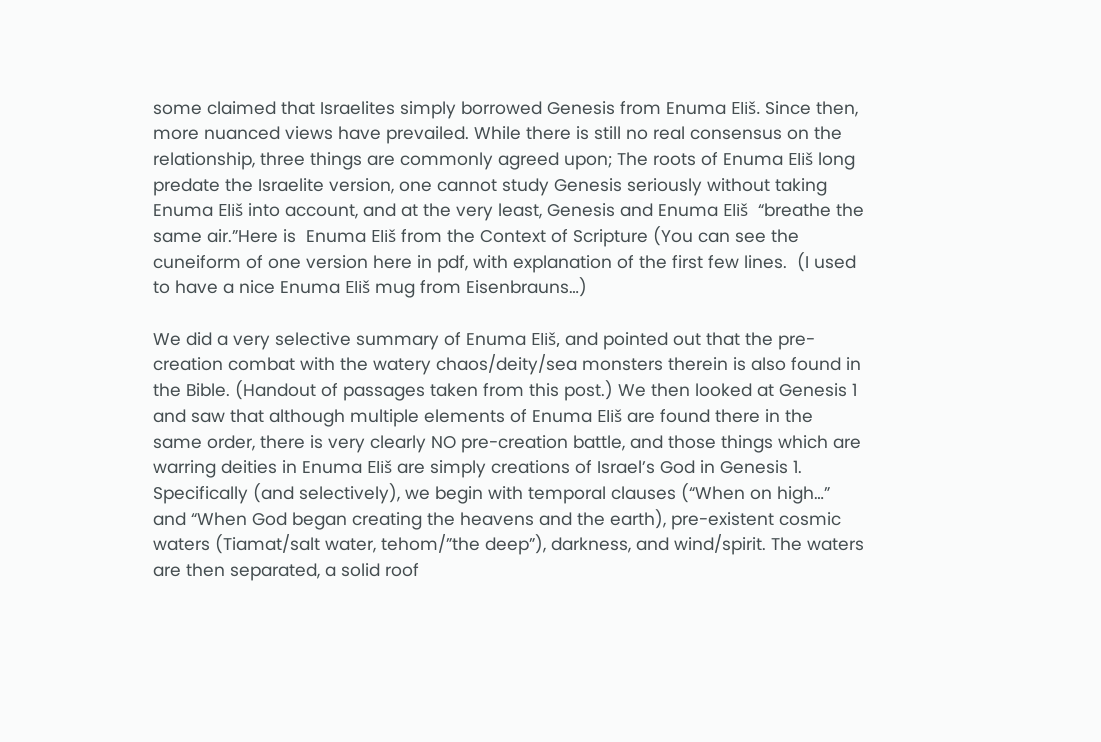some claimed that Israelites simply borrowed Genesis from Enuma Eliš. Since then, more nuanced views have prevailed. While there is still no real consensus on the relationship, three things are commonly agreed upon; The roots of Enuma Eliš long predate the Israelite version, one cannot study Genesis seriously without taking Enuma Eliš into account, and at the very least, Genesis and Enuma Eliš  “breathe the same air.”Here is  Enuma Eliš from the Context of Scripture (You can see the cuneiform of one version here in pdf, with explanation of the first few lines.  (I used to have a nice Enuma Eliš mug from Eisenbrauns…)

We did a very selective summary of Enuma Eliš, and pointed out that the pre-creation combat with the watery chaos/deity/sea monsters therein is also found in the Bible. (Handout of passages taken from this post.) We then looked at Genesis 1 and saw that although multiple elements of Enuma Eliš are found there in the same order, there is very clearly NO pre-creation battle, and those things which are warring deities in Enuma Eliš are simply creations of Israel’s God in Genesis 1. Specifically (and selectively), we begin with temporal clauses (“When on high…” and “When God began creating the heavens and the earth), pre-existent cosmic waters (Tiamat/salt water, tehom/”the deep”), darkness, and wind/spirit. The waters are then separated, a solid roof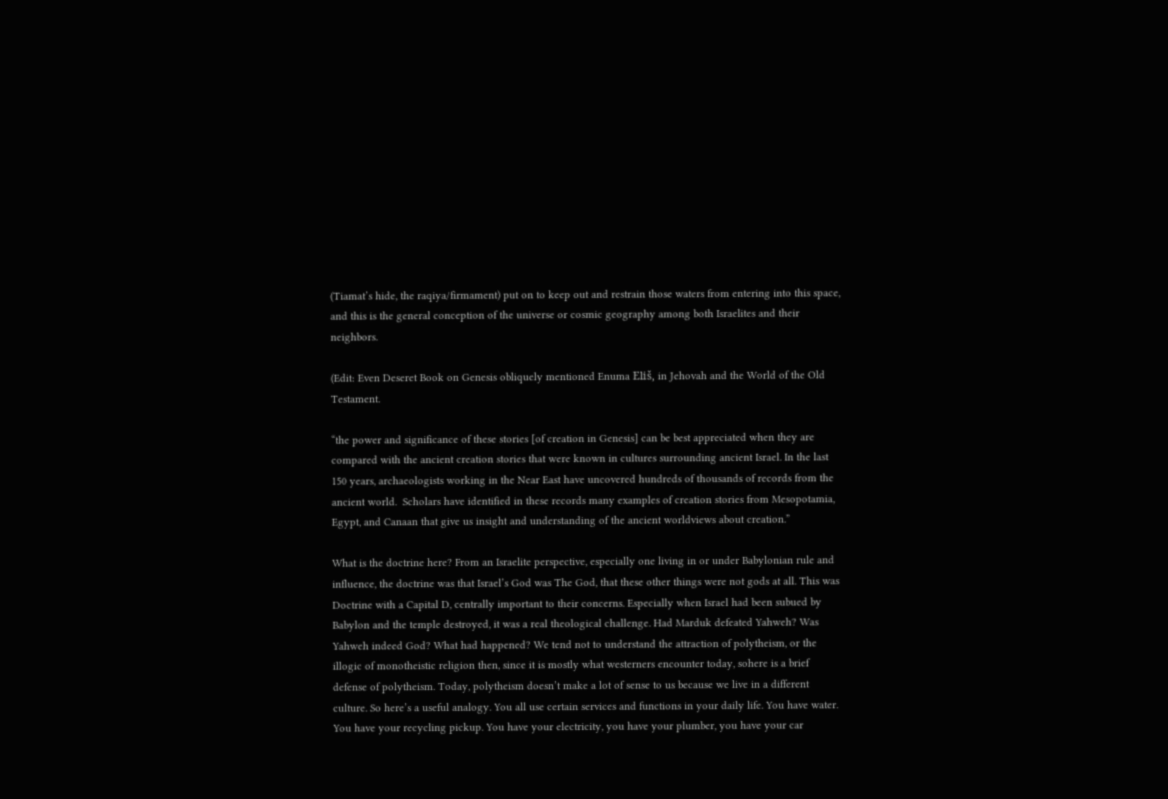(Tiamat’s hide, the raqiya/firmament) put on to keep out and restrain those waters from entering into this space, and this is the general conception of the universe or cosmic geography among both Israelites and their neighbors.

(Edit: Even Deseret Book on Genesis obliquely mentioned Enuma Eliš, in Jehovah and the World of the Old Testament.

“the power and significance of these stories [of creation in Genesis] can be best appreciated when they are compared with the ancient creation stories that were known in cultures surrounding ancient Israel. In the last 150 years, archaeologists working in the Near East have uncovered hundreds of thousands of records from the ancient world.  Scholars have identified in these records many examples of creation stories from Mesopotamia, Egypt, and Canaan that give us insight and understanding of the ancient worldviews about creation.”

What is the doctrine here? From an Israelite perspective, especially one living in or under Babylonian rule and influence, the doctrine was that Israel’s God was The God, that these other things were not gods at all. This was Doctrine with a Capital D, centrally important to their concerns. Especially when Israel had been subued by Babylon and the temple destroyed, it was a real theological challenge. Had Marduk defeated Yahweh? Was Yahweh indeed God? What had happened? We tend not to understand the attraction of polytheism, or the illogic of monotheistic religion then, since it is mostly what westerners encounter today, sohere is a brief defense of polytheism. Today, polytheism doesn’t make a lot of sense to us because we live in a different culture. So here’s a useful analogy. You all use certain services and functions in your daily life. You have water. You have your recycling pickup. You have your electricity, you have your plumber, you have your car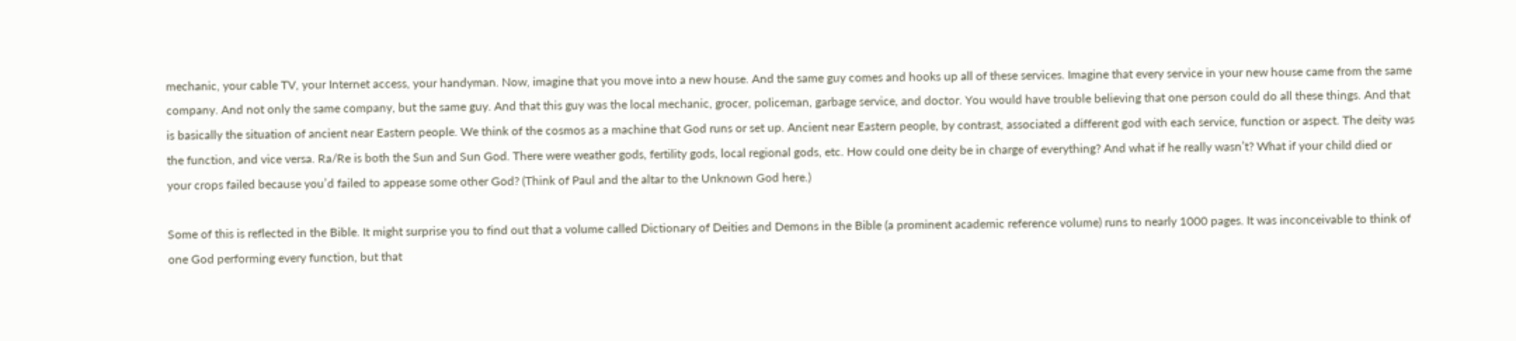mechanic, your cable TV, your Internet access, your handyman. Now, imagine that you move into a new house. And the same guy comes and hooks up all of these services. Imagine that every service in your new house came from the same company. And not only the same company, but the same guy. And that this guy was the local mechanic, grocer, policeman, garbage service, and doctor. You would have trouble believing that one person could do all these things. And that is basically the situation of ancient near Eastern people. We think of the cosmos as a machine that God runs or set up. Ancient near Eastern people, by contrast, associated a different god with each service, function or aspect. The deity was the function, and vice versa. Ra/Re is both the Sun and Sun God. There were weather gods, fertility gods, local regional gods, etc. How could one deity be in charge of everything? And what if he really wasn’t? What if your child died or your crops failed because you’d failed to appease some other God? (Think of Paul and the altar to the Unknown God here.)

Some of this is reflected in the Bible. It might surprise you to find out that a volume called Dictionary of Deities and Demons in the Bible (a prominent academic reference volume) runs to nearly 1000 pages. It was inconceivable to think of one God performing every function, but that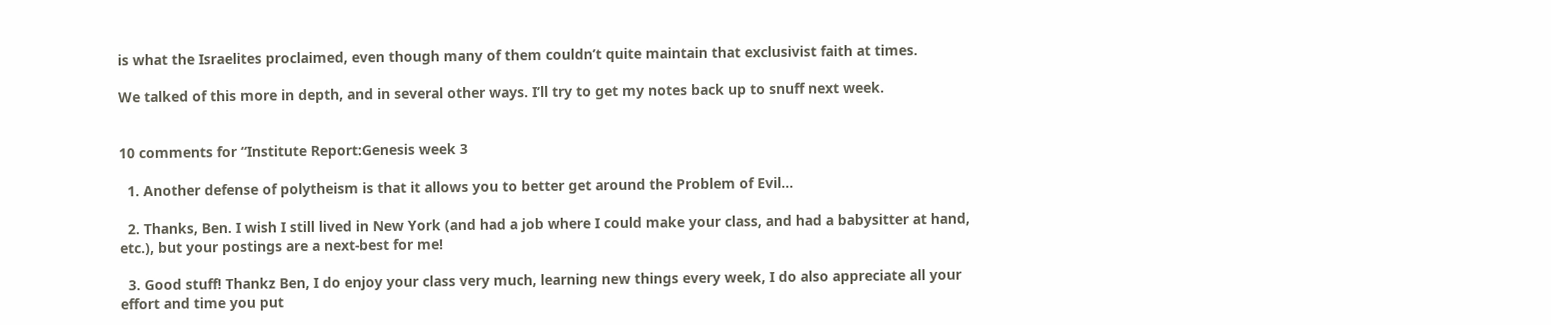is what the Israelites proclaimed, even though many of them couldn’t quite maintain that exclusivist faith at times.

We talked of this more in depth, and in several other ways. I’ll try to get my notes back up to snuff next week.


10 comments for “Institute Report:Genesis week 3

  1. Another defense of polytheism is that it allows you to better get around the Problem of Evil…

  2. Thanks, Ben. I wish I still lived in New York (and had a job where I could make your class, and had a babysitter at hand, etc.), but your postings are a next-best for me!

  3. Good stuff! Thankz Ben, I do enjoy your class very much, learning new things every week, I do also appreciate all your effort and time you put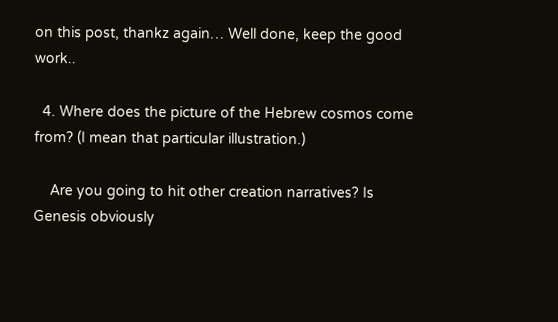on this post, thankz again… Well done, keep the good work..

  4. Where does the picture of the Hebrew cosmos come from? (I mean that particular illustration.)

    Are you going to hit other creation narratives? Is Genesis obviously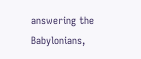answering the Babylonians,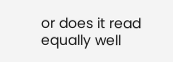or does it read equally well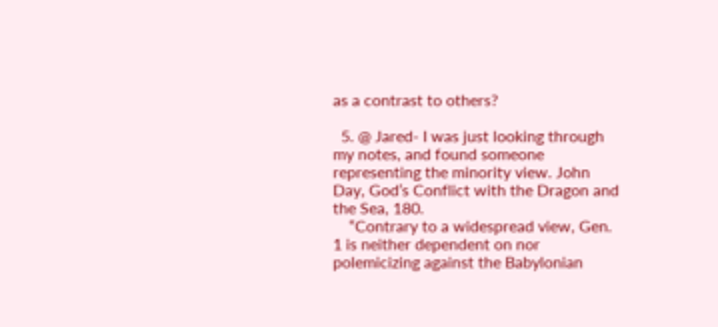as a contrast to others?

  5. @ Jared- I was just looking through my notes, and found someone representing the minority view. John Day, God’s Conflict with the Dragon and the Sea, 180.
    “Contrary to a widespread view, Gen. 1 is neither dependent on nor polemicizing against the Babylonian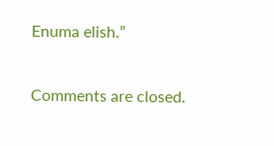Enuma elish.”

Comments are closed.